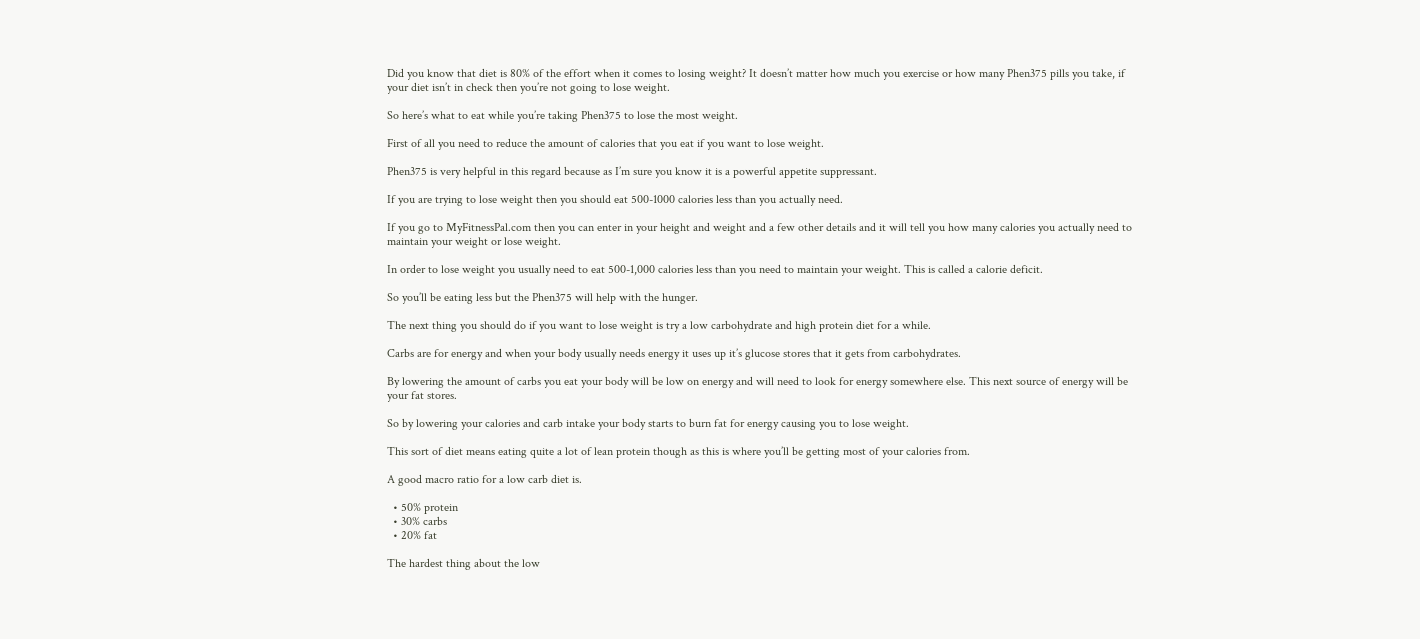Did you know that diet is 80% of the effort when it comes to losing weight? It doesn’t matter how much you exercise or how many Phen375 pills you take, if your diet isn’t in check then you’re not going to lose weight.

So here’s what to eat while you’re taking Phen375 to lose the most weight.

First of all you need to reduce the amount of calories that you eat if you want to lose weight.

Phen375 is very helpful in this regard because as I’m sure you know it is a powerful appetite suppressant.

If you are trying to lose weight then you should eat 500-1000 calories less than you actually need.

If you go to MyFitnessPal.com then you can enter in your height and weight and a few other details and it will tell you how many calories you actually need to maintain your weight or lose weight.

In order to lose weight you usually need to eat 500-1,000 calories less than you need to maintain your weight. This is called a calorie deficit.

So you’ll be eating less but the Phen375 will help with the hunger.

The next thing you should do if you want to lose weight is try a low carbohydrate and high protein diet for a while.

Carbs are for energy and when your body usually needs energy it uses up it’s glucose stores that it gets from carbohydrates.

By lowering the amount of carbs you eat your body will be low on energy and will need to look for energy somewhere else. This next source of energy will be your fat stores.

So by lowering your calories and carb intake your body starts to burn fat for energy causing you to lose weight.

This sort of diet means eating quite a lot of lean protein though as this is where you’ll be getting most of your calories from.

A good macro ratio for a low carb diet is.

  • 50% protein
  • 30% carbs
  • 20% fat

The hardest thing about the low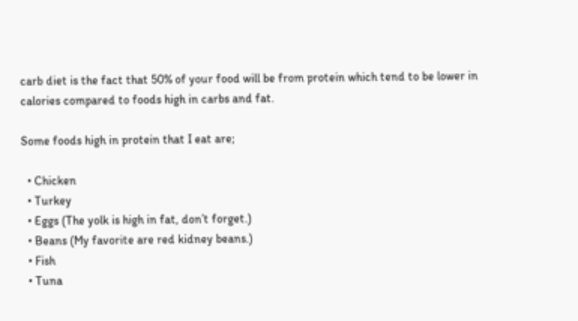carb diet is the fact that 50% of your food will be from protein which tend to be lower in calories compared to foods high in carbs and fat.

Some foods high in protein that I eat are;

  • Chicken
  • Turkey
  • Eggs (The yolk is high in fat, don’t forget.)
  • Beans (My favorite are red kidney beans.)
  • Fish
  • Tuna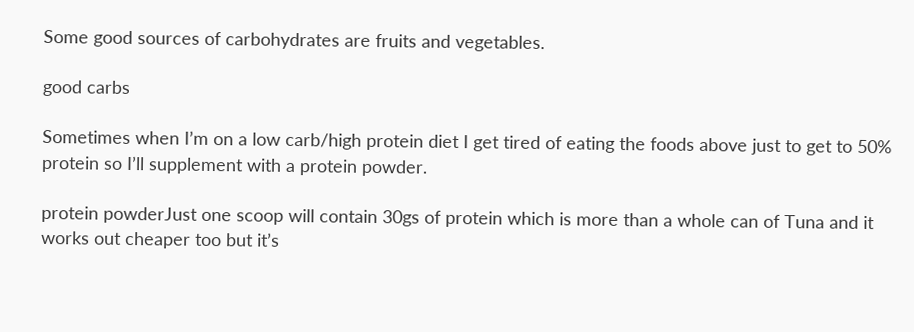Some good sources of carbohydrates are fruits and vegetables.

good carbs

Sometimes when I’m on a low carb/high protein diet I get tired of eating the foods above just to get to 50% protein so I’ll supplement with a protein powder.

protein powderJust one scoop will contain 30gs of protein which is more than a whole can of Tuna and it works out cheaper too but it’s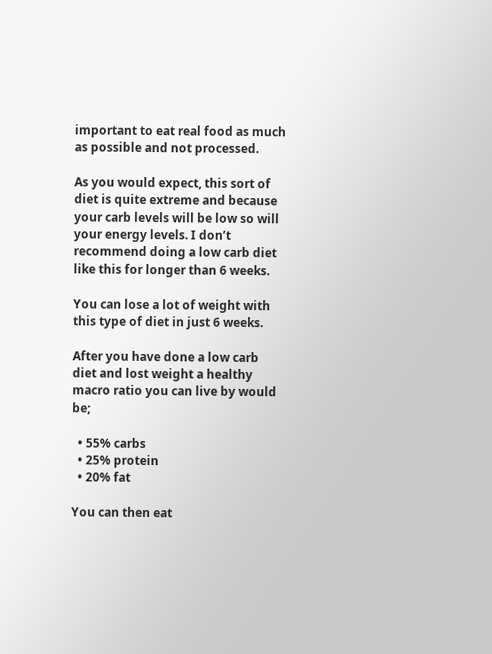important to eat real food as much as possible and not processed.

As you would expect, this sort of diet is quite extreme and because your carb levels will be low so will your energy levels. I don’t recommend doing a low carb diet like this for longer than 6 weeks.

You can lose a lot of weight with this type of diet in just 6 weeks.

After you have done a low carb diet and lost weight a healthy macro ratio you can live by would be;

  • 55% carbs
  • 25% protein
  • 20% fat

You can then eat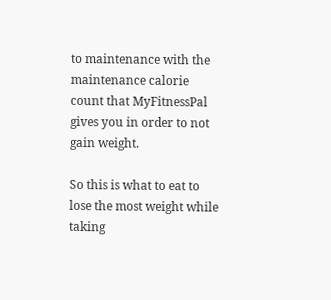to maintenance with the maintenance calorie count that MyFitnessPal gives you in order to not gain weight.

So this is what to eat to lose the most weight while taking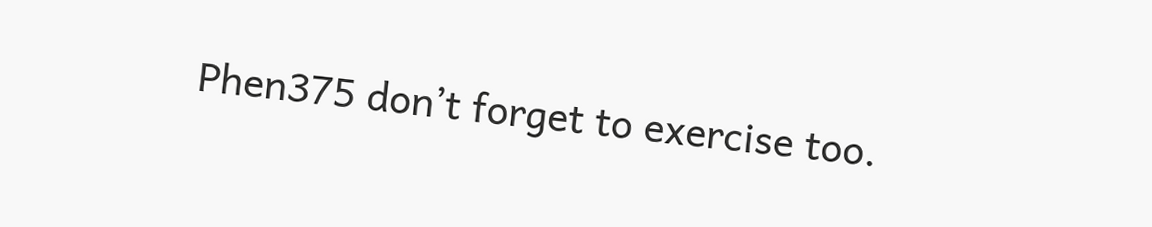Phen375 don’t forget to exercise too.